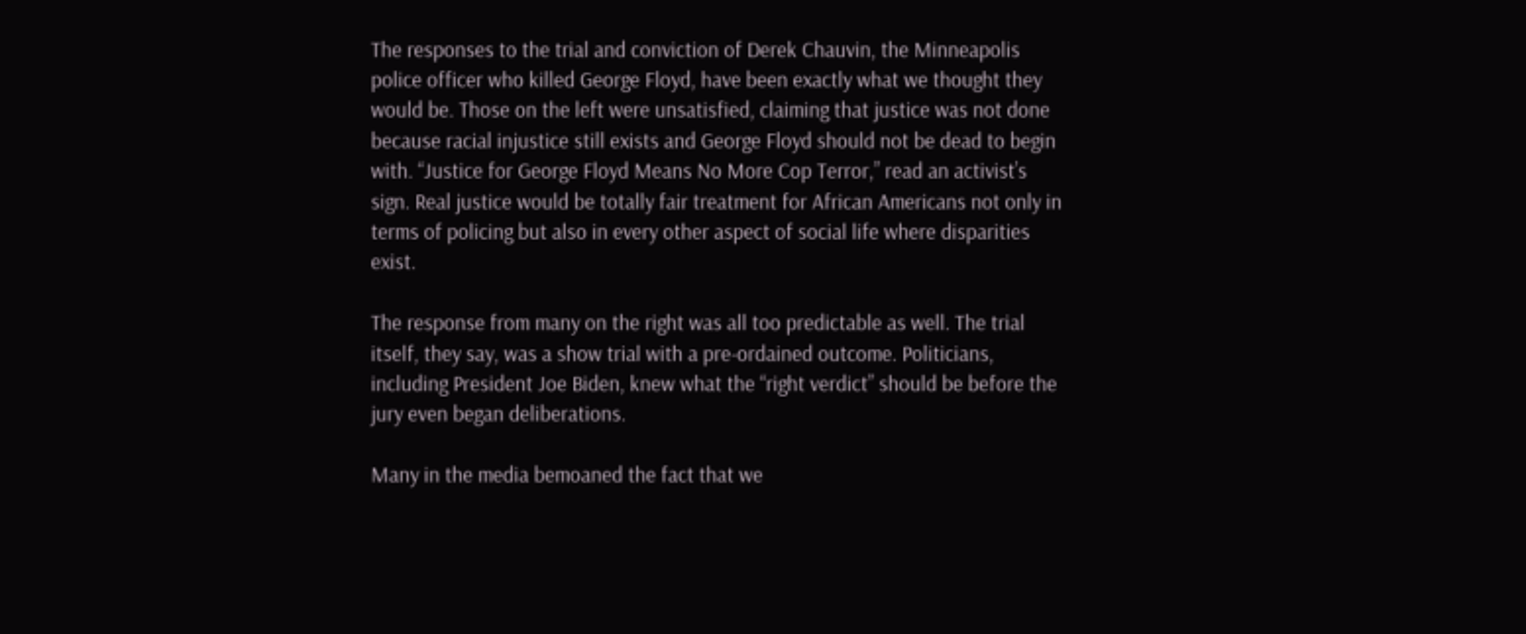The responses to the trial and conviction of Derek Chauvin, the Minneapolis police officer who killed George Floyd, have been exactly what we thought they would be. Those on the left were unsatisfied, claiming that justice was not done because racial injustice still exists and George Floyd should not be dead to begin with. “Justice for George Floyd Means No More Cop Terror,” read an activist’s sign. Real justice would be totally fair treatment for African Americans not only in terms of policing but also in every other aspect of social life where disparities exist.

The response from many on the right was all too predictable as well. The trial itself, they say, was a show trial with a pre-ordained outcome. Politicians, including President Joe Biden, knew what the “right verdict” should be before the jury even began deliberations.

Many in the media bemoaned the fact that we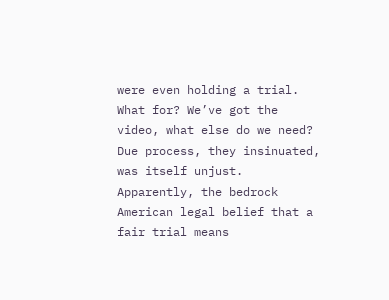were even holding a trial. What for? We’ve got the video, what else do we need? Due process, they insinuated, was itself unjust. Apparently, the bedrock American legal belief that a fair trial means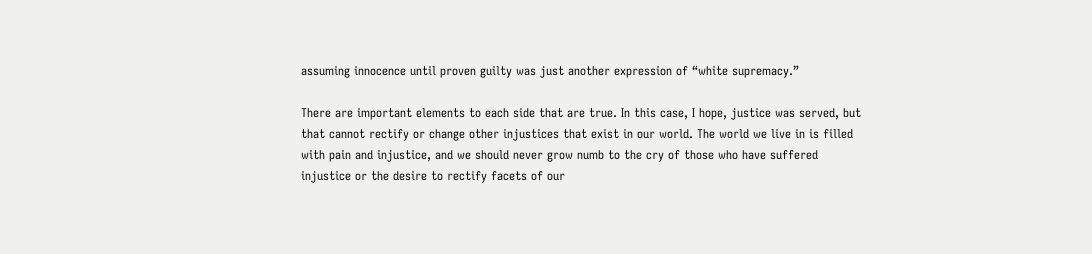assuming innocence until proven guilty was just another expression of “white supremacy.”

There are important elements to each side that are true. In this case, I hope, justice was served, but that cannot rectify or change other injustices that exist in our world. The world we live in is filled with pain and injustice, and we should never grow numb to the cry of those who have suffered injustice or the desire to rectify facets of our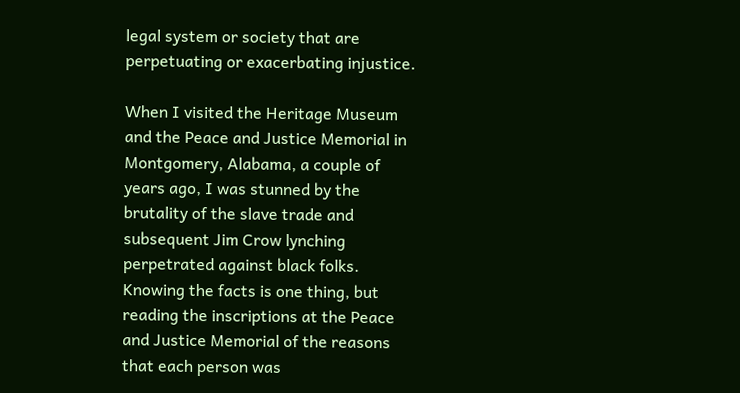legal system or society that are perpetuating or exacerbating injustice.

When I visited the Heritage Museum and the Peace and Justice Memorial in Montgomery, Alabama, a couple of years ago, I was stunned by the brutality of the slave trade and subsequent Jim Crow lynching perpetrated against black folks. Knowing the facts is one thing, but reading the inscriptions at the Peace and Justice Memorial of the reasons that each person was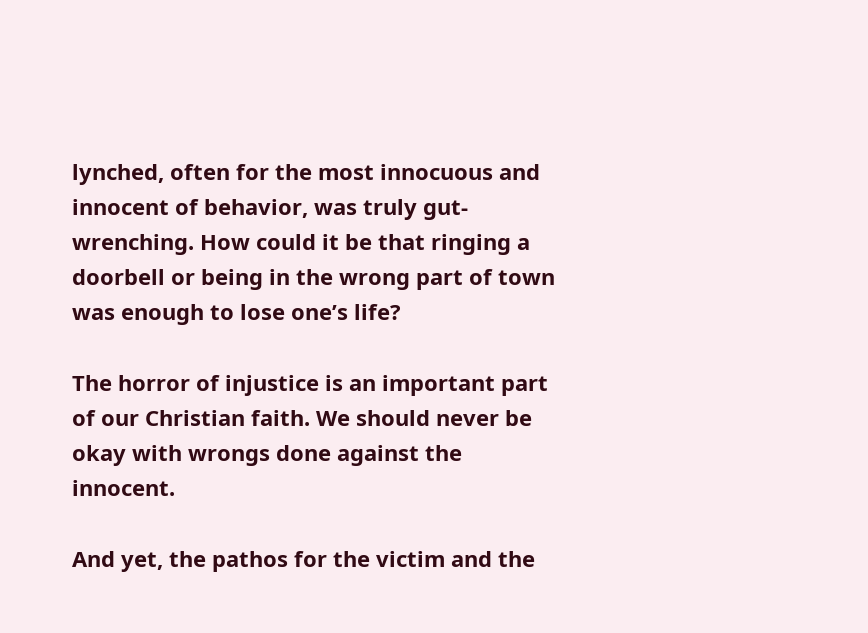lynched, often for the most innocuous and innocent of behavior, was truly gut-wrenching. How could it be that ringing a doorbell or being in the wrong part of town was enough to lose one’s life?

The horror of injustice is an important part of our Christian faith. We should never be okay with wrongs done against the innocent.

And yet, the pathos for the victim and the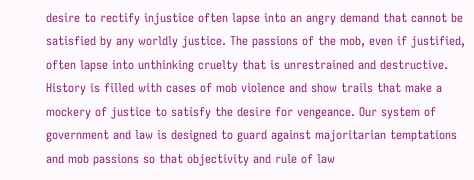desire to rectify injustice often lapse into an angry demand that cannot be satisfied by any worldly justice. The passions of the mob, even if justified, often lapse into unthinking cruelty that is unrestrained and destructive. History is filled with cases of mob violence and show trails that make a mockery of justice to satisfy the desire for vengeance. Our system of government and law is designed to guard against majoritarian temptations and mob passions so that objectivity and rule of law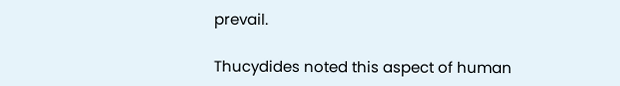prevail.

Thucydides noted this aspect of human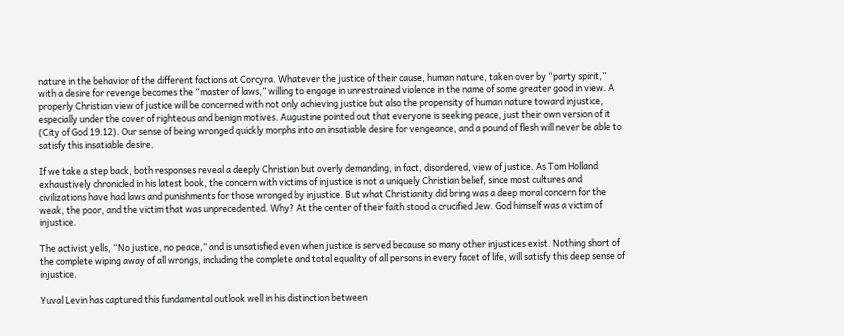nature in the behavior of the different factions at Corcyra. Whatever the justice of their cause, human nature, taken over by “party spirit,” with a desire for revenge becomes the “master of laws,” willing to engage in unrestrained violence in the name of some greater good in view. A properly Christian view of justice will be concerned with not only achieving justice but also the propensity of human nature toward injustice, especially under the cover of righteous and benign motives. Augustine pointed out that everyone is seeking peace, just their own version of it (City of God 19.12). Our sense of being wronged quickly morphs into an insatiable desire for vengeance, and a pound of flesh will never be able to satisfy this insatiable desire.

If we take a step back, both responses reveal a deeply Christian but overly demanding, in fact, disordered, view of justice. As Tom Holland exhaustively chronicled in his latest book, the concern with victims of injustice is not a uniquely Christian belief, since most cultures and civilizations have had laws and punishments for those wronged by injustice. But what Christianity did bring was a deep moral concern for the weak, the poor, and the victim that was unprecedented. Why? At the center of their faith stood a crucified Jew. God himself was a victim of injustice.

The activist yells, “No justice, no peace,” and is unsatisfied even when justice is served because so many other injustices exist. Nothing short of the complete wiping away of all wrongs, including the complete and total equality of all persons in every facet of life, will satisfy this deep sense of injustice.

Yuval Levin has captured this fundamental outlook well in his distinction between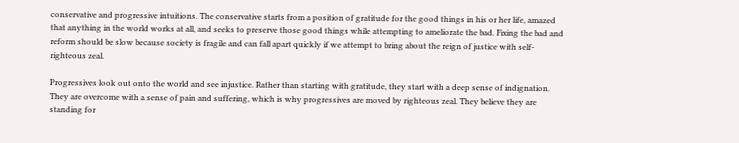conservative and progressive intuitions. The conservative starts from a position of gratitude for the good things in his or her life, amazed that anything in the world works at all, and seeks to preserve those good things while attempting to ameliorate the bad. Fixing the bad and reform should be slow because society is fragile and can fall apart quickly if we attempt to bring about the reign of justice with self-righteous zeal.

Progressives look out onto the world and see injustice. Rather than starting with gratitude, they start with a deep sense of indignation. They are overcome with a sense of pain and suffering, which is why progressives are moved by righteous zeal. They believe they are standing for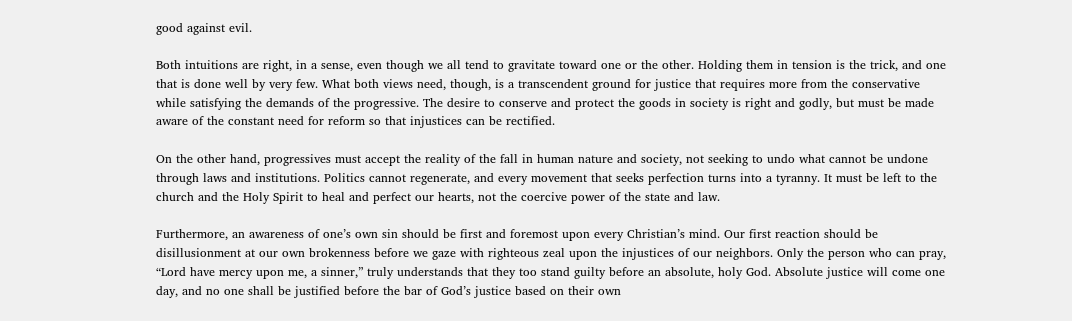good against evil.

Both intuitions are right, in a sense, even though we all tend to gravitate toward one or the other. Holding them in tension is the trick, and one that is done well by very few. What both views need, though, is a transcendent ground for justice that requires more from the conservative while satisfying the demands of the progressive. The desire to conserve and protect the goods in society is right and godly, but must be made aware of the constant need for reform so that injustices can be rectified.

On the other hand, progressives must accept the reality of the fall in human nature and society, not seeking to undo what cannot be undone through laws and institutions. Politics cannot regenerate, and every movement that seeks perfection turns into a tyranny. It must be left to the church and the Holy Spirit to heal and perfect our hearts, not the coercive power of the state and law.

Furthermore, an awareness of one’s own sin should be first and foremost upon every Christian’s mind. Our first reaction should be disillusionment at our own brokenness before we gaze with righteous zeal upon the injustices of our neighbors. Only the person who can pray, “Lord have mercy upon me, a sinner,” truly understands that they too stand guilty before an absolute, holy God. Absolute justice will come one day, and no one shall be justified before the bar of God’s justice based on their own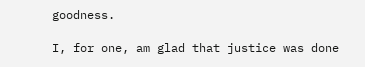goodness.

I, for one, am glad that justice was done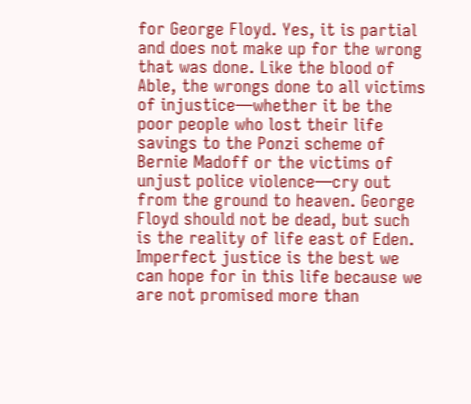for George Floyd. Yes, it is partial and does not make up for the wrong that was done. Like the blood of Able, the wrongs done to all victims of injustice—whether it be the poor people who lost their life savings to the Ponzi scheme of Bernie Madoff or the victims of unjust police violence—cry out from the ground to heaven. George Floyd should not be dead, but such is the reality of life east of Eden. Imperfect justice is the best we can hope for in this life because we are not promised more than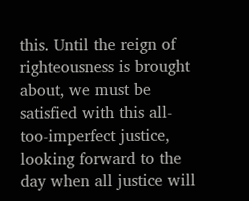this. Until the reign of righteousness is brought about, we must be satisfied with this all-too-imperfect justice, looking forward to the day when all justice will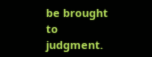be brought to judgment.